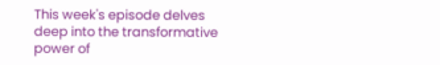This week's episode delves deep into the transformative power of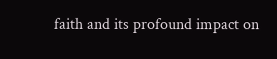faith and its profound impact on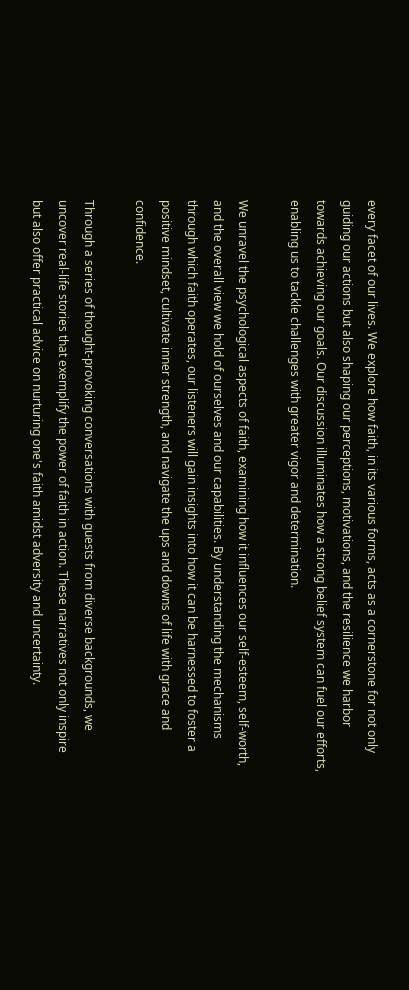every facet of our lives. We explore how faith, in its various forms, acts as a cornerstone for not only guiding our actions but also shaping our perceptions, motivations, and the resilience we harbor towards achieving our goals. Our discussion illuminates how a strong belief system can fuel our efforts, enabling us to tackle challenges with greater vigor and determination.

We unravel the psychological aspects of faith, examining how it influences our self-esteem, self-worth, and the overall view we hold of ourselves and our capabilities. By understanding the mechanisms through which faith operates, our listeners will gain insights into how it can be harnessed to foster a positive mindset, cultivate inner strength, and navigate the ups and downs of life with grace and confidence.

Through a series of thought-provoking conversations with guests from diverse backgrounds, we uncover real-life stories that exemplify the power of faith in action. These narratives not only inspire but also offer practical advice on nurturing one's faith amidst adversity and uncertainty.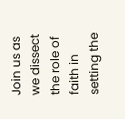Join us as we dissect the role of faith in setting the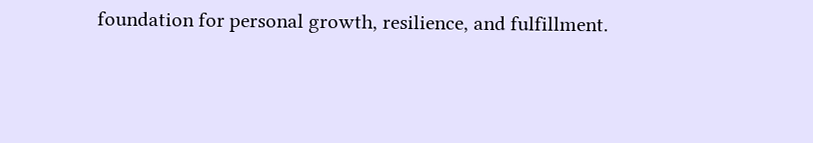foundation for personal growth, resilience, and fulfillment.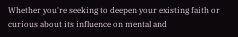Whether you're seeking to deepen your existing faith or curious about its influence on mental and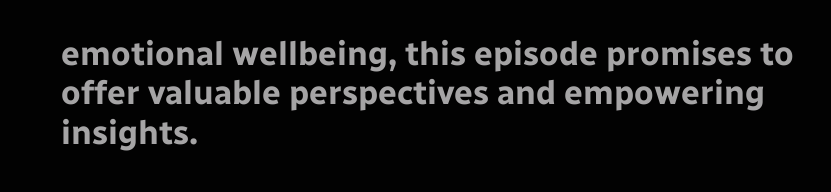emotional wellbeing, this episode promises to offer valuable perspectives and empowering insights.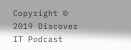Copyright © 2019 Discover IT Podcast